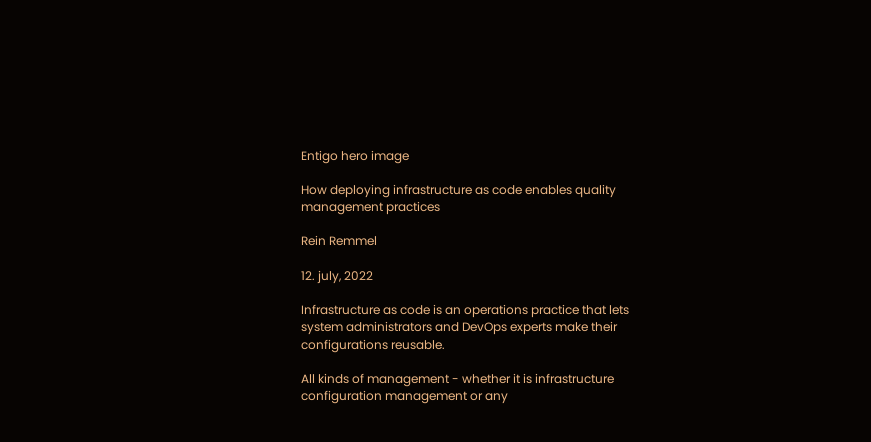Entigo hero image

How deploying infrastructure as code enables quality management practices

Rein Remmel

12. july, 2022

Infrastructure as code is an operations practice that lets system administrators and DevOps experts make their configurations reusable.

All kinds of management - whether it is infrastructure configuration management or any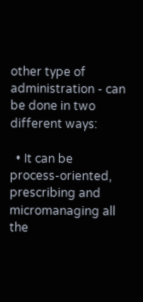other type of administration - can be done in two different ways:

  • It can be process-oriented, prescribing and micromanaging all the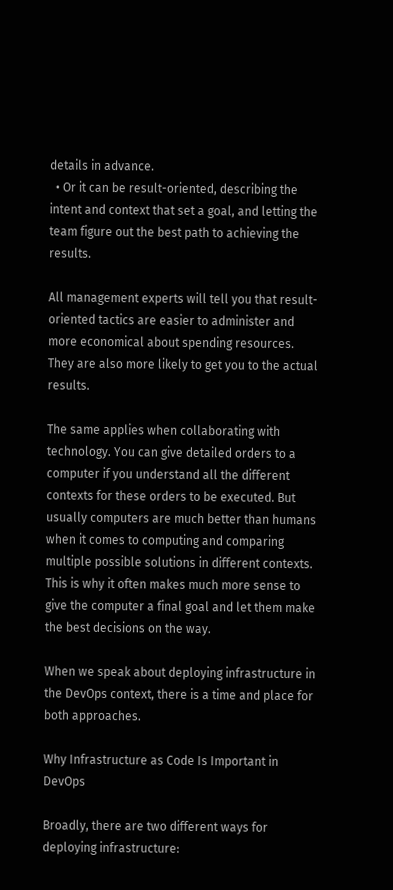details in advance.
  • Or it can be result-oriented, describing the intent and context that set a goal, and letting the team figure out the best path to achieving the results.

All management experts will tell you that result-oriented tactics are easier to administer and more economical about spending resources. They are also more likely to get you to the actual results.

The same applies when collaborating with technology. You can give detailed orders to a computer if you understand all the different contexts for these orders to be executed. But usually computers are much better than humans when it comes to computing and comparing multiple possible solutions in different contexts. This is why it often makes much more sense to give the computer a final goal and let them make the best decisions on the way.

When we speak about deploying infrastructure in the DevOps context, there is a time and place for both approaches.

Why Infrastructure as Code Is Important in DevOps

Broadly, there are two different ways for deploying infrastructure: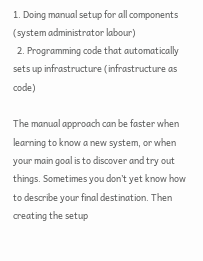1. Doing manual setup for all components (system administrator labour)
  2. Programming code that automatically sets up infrastructure (infrastructure as code)

The manual approach can be faster when learning to know a new system, or when your main goal is to discover and try out things. Sometimes you don’t yet know how to describe your final destination. Then creating the setup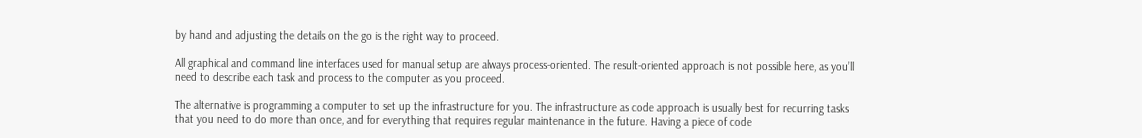by hand and adjusting the details on the go is the right way to proceed.

All graphical and command line interfaces used for manual setup are always process-oriented. The result-oriented approach is not possible here, as you’ll need to describe each task and process to the computer as you proceed.

The alternative is programming a computer to set up the infrastructure for you. The infrastructure as code approach is usually best for recurring tasks that you need to do more than once, and for everything that requires regular maintenance in the future. Having a piece of code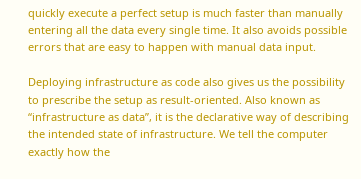quickly execute a perfect setup is much faster than manually entering all the data every single time. It also avoids possible errors that are easy to happen with manual data input.

Deploying infrastructure as code also gives us the possibility to prescribe the setup as result-oriented. Also known as “infrastructure as data”, it is the declarative way of describing the intended state of infrastructure. We tell the computer exactly how the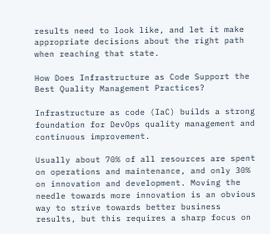results need to look like, and let it make appropriate decisions about the right path when reaching that state.

How Does Infrastructure as Code Support the Best Quality Management Practices?

Infrastructure as code (IaC) builds a strong foundation for DevOps quality management and continuous improvement.

Usually about 70% of all resources are spent on operations and maintenance, and only 30% on innovation and development. Moving the needle towards more innovation is an obvious way to strive towards better business results, but this requires a sharp focus on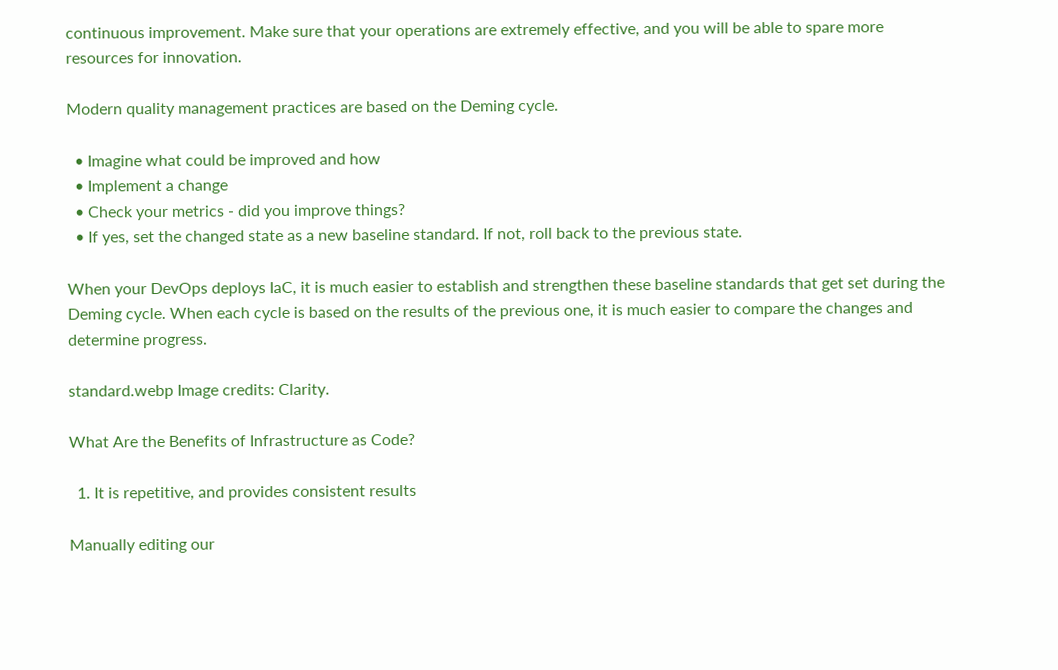continuous improvement. Make sure that your operations are extremely effective, and you will be able to spare more resources for innovation.

Modern quality management practices are based on the Deming cycle.

  • Imagine what could be improved and how
  • Implement a change
  • Check your metrics - did you improve things?
  • If yes, set the changed state as a new baseline standard. If not, roll back to the previous state.

When your DevOps deploys IaC, it is much easier to establish and strengthen these baseline standards that get set during the Deming cycle. When each cycle is based on the results of the previous one, it is much easier to compare the changes and determine progress.

standard.webp Image credits: Clarity.

What Are the Benefits of Infrastructure as Code?

  1. It is repetitive, and provides consistent results

Manually editing our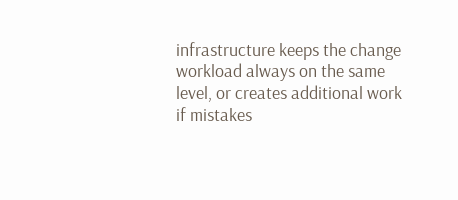infrastructure keeps the change workload always on the same level, or creates additional work if mistakes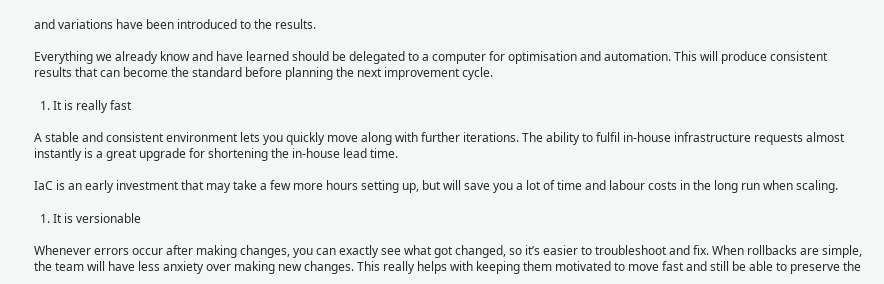and variations have been introduced to the results.

Everything we already know and have learned should be delegated to a computer for optimisation and automation. This will produce consistent results that can become the standard before planning the next improvement cycle.

  1. It is really fast

A stable and consistent environment lets you quickly move along with further iterations. The ability to fulfil in-house infrastructure requests almost instantly is a great upgrade for shortening the in-house lead time.

IaC is an early investment that may take a few more hours setting up, but will save you a lot of time and labour costs in the long run when scaling.

  1. It is versionable

Whenever errors occur after making changes, you can exactly see what got changed, so it’s easier to troubleshoot and fix. When rollbacks are simple, the team will have less anxiety over making new changes. This really helps with keeping them motivated to move fast and still be able to preserve the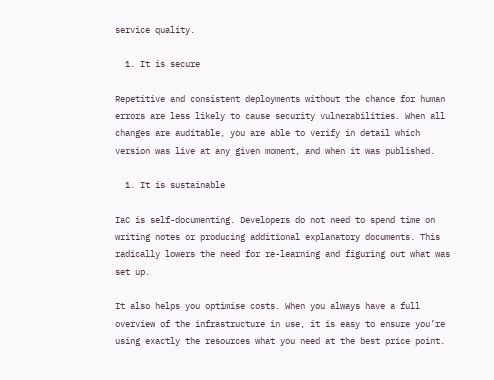service quality.

  1. It is secure

Repetitive and consistent deployments without the chance for human errors are less likely to cause security vulnerabilities. When all changes are auditable, you are able to verify in detail which version was live at any given moment, and when it was published.

  1. It is sustainable

IaC is self-documenting. Developers do not need to spend time on writing notes or producing additional explanatory documents. This radically lowers the need for re-learning and figuring out what was set up.

It also helps you optimise costs. When you always have a full overview of the infrastructure in use, it is easy to ensure you’re using exactly the resources what you need at the best price point.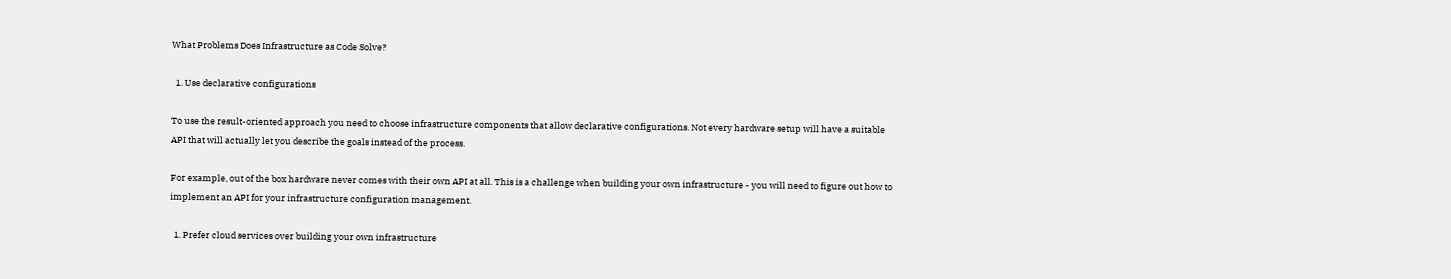What Problems Does Infrastructure as Code Solve?

  1. Use declarative configurations

To use the result-oriented approach you need to choose infrastructure components that allow declarative configurations. Not every hardware setup will have a suitable API that will actually let you describe the goals instead of the process.

For example, out of the box hardware never comes with their own API at all. This is a challenge when building your own infrastructure - you will need to figure out how to implement an API for your infrastructure configuration management.

  1. Prefer cloud services over building your own infrastructure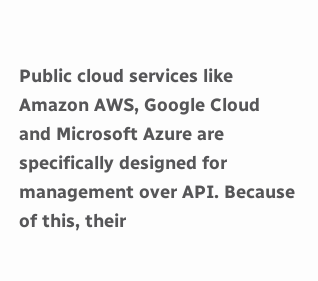Public cloud services like Amazon AWS, Google Cloud and Microsoft Azure are specifically designed for management over API. Because of this, their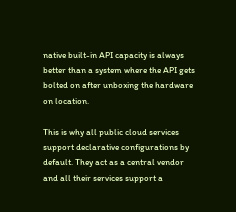native built-in API capacity is always better than a system where the API gets bolted on after unboxing the hardware on location.

This is why all public cloud services support declarative configurations by default. They act as a central vendor and all their services support a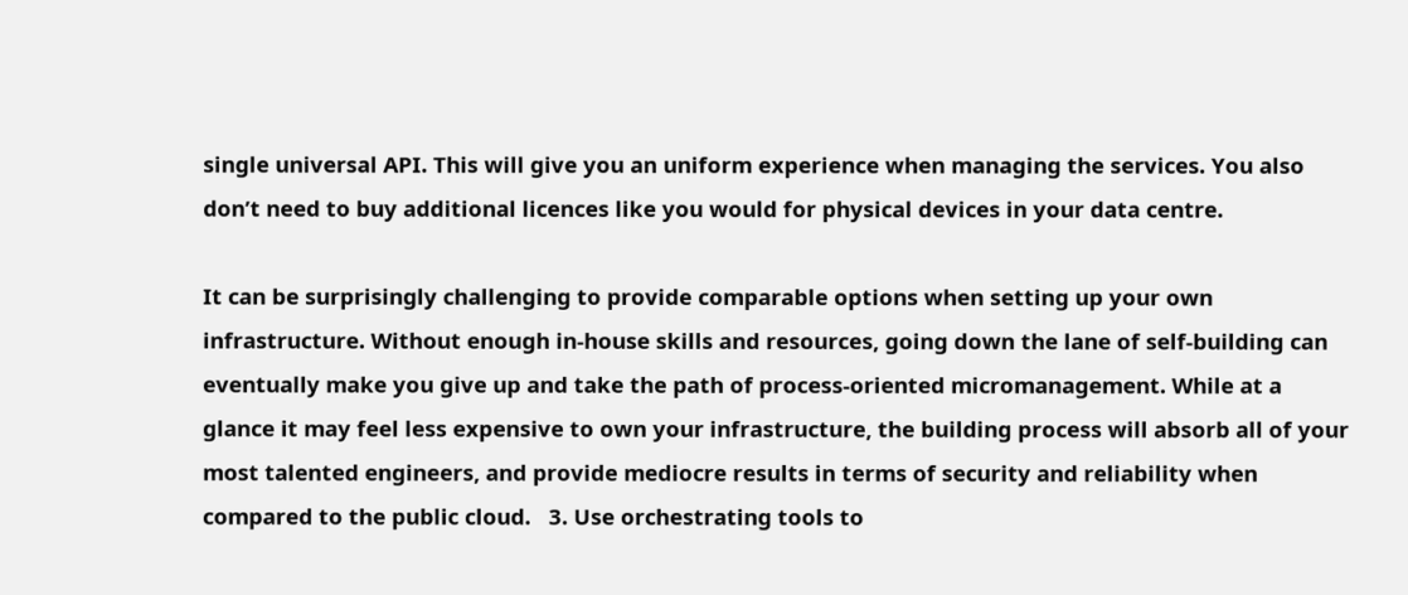single universal API. This will give you an uniform experience when managing the services. You also don’t need to buy additional licences like you would for physical devices in your data centre.

It can be surprisingly challenging to provide comparable options when setting up your own infrastructure. Without enough in-house skills and resources, going down the lane of self-building can eventually make you give up and take the path of process-oriented micromanagement. While at a glance it may feel less expensive to own your infrastructure, the building process will absorb all of your most talented engineers, and provide mediocre results in terms of security and reliability when compared to the public cloud.   3. Use orchestrating tools to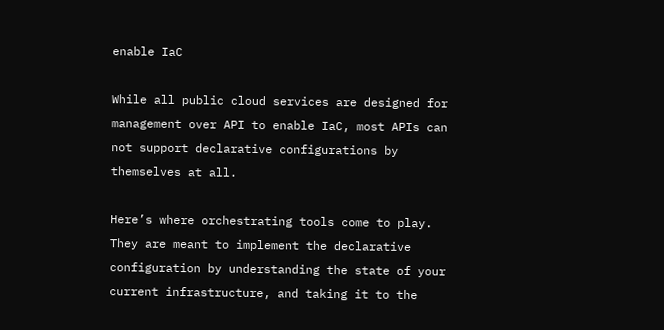enable IaC

While all public cloud services are designed for management over API to enable IaC, most APIs can not support declarative configurations by themselves at all.

Here’s where orchestrating tools come to play. They are meant to implement the declarative configuration by understanding the state of your current infrastructure, and taking it to the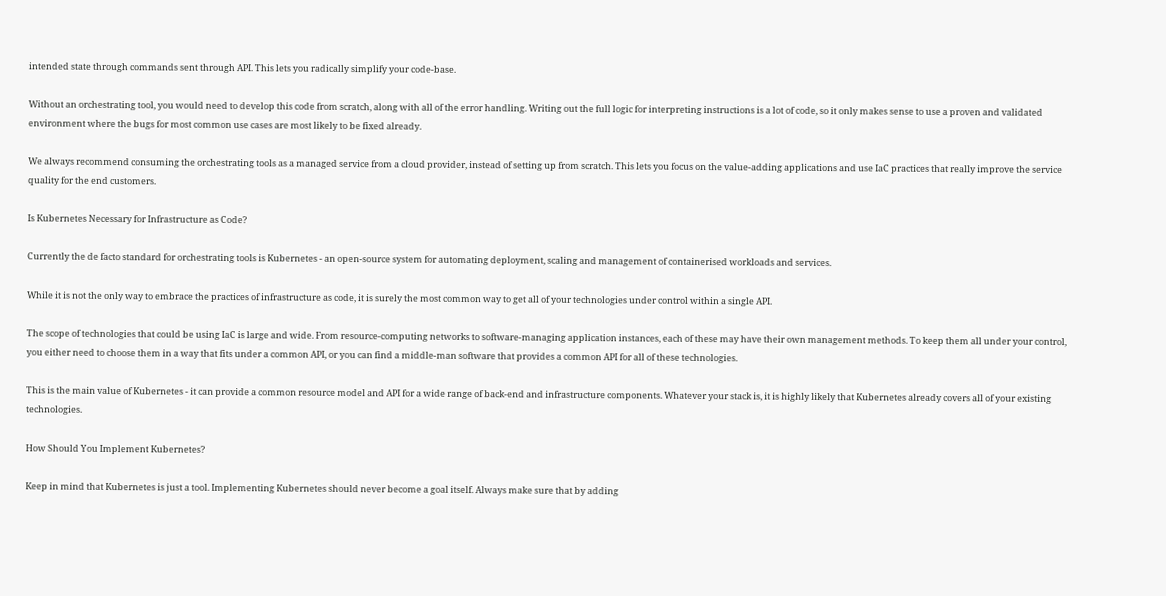intended state through commands sent through API. This lets you radically simplify your code-base.

Without an orchestrating tool, you would need to develop this code from scratch, along with all of the error handling. Writing out the full logic for interpreting instructions is a lot of code, so it only makes sense to use a proven and validated environment where the bugs for most common use cases are most likely to be fixed already.

We always recommend consuming the orchestrating tools as a managed service from a cloud provider, instead of setting up from scratch. This lets you focus on the value-adding applications and use IaC practices that really improve the service quality for the end customers.

Is Kubernetes Necessary for Infrastructure as Code?

Currently the de facto standard for orchestrating tools is Kubernetes - an open-source system for automating deployment, scaling and management of containerised workloads and services.

While it is not the only way to embrace the practices of infrastructure as code, it is surely the most common way to get all of your technologies under control within a single API.

The scope of technologies that could be using IaC is large and wide. From resource-computing networks to software-managing application instances, each of these may have their own management methods. To keep them all under your control, you either need to choose them in a way that fits under a common API, or you can find a middle-man software that provides a common API for all of these technologies.

This is the main value of Kubernetes - it can provide a common resource model and API for a wide range of back-end and infrastructure components. Whatever your stack is, it is highly likely that Kubernetes already covers all of your existing technologies.

How Should You Implement Kubernetes?

Keep in mind that Kubernetes is just a tool. Implementing Kubernetes should never become a goal itself. Always make sure that by adding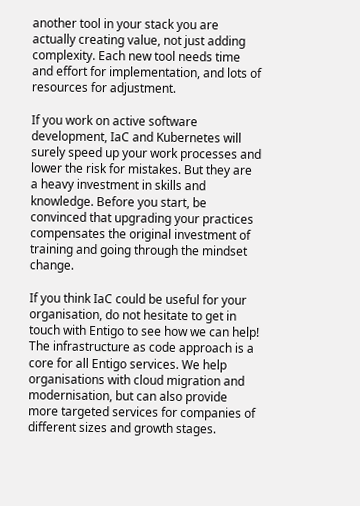another tool in your stack you are actually creating value, not just adding complexity. Each new tool needs time and effort for implementation, and lots of resources for adjustment.

If you work on active software development, IaC and Kubernetes will surely speed up your work processes and lower the risk for mistakes. But they are a heavy investment in skills and knowledge. Before you start, be convinced that upgrading your practices compensates the original investment of training and going through the mindset change.

If you think IaC could be useful for your organisation, do not hesitate to get in touch with Entigo to see how we can help! The infrastructure as code approach is a core for all Entigo services. We help organisations with cloud migration and modernisation, but can also provide more targeted services for companies of different sizes and growth stages.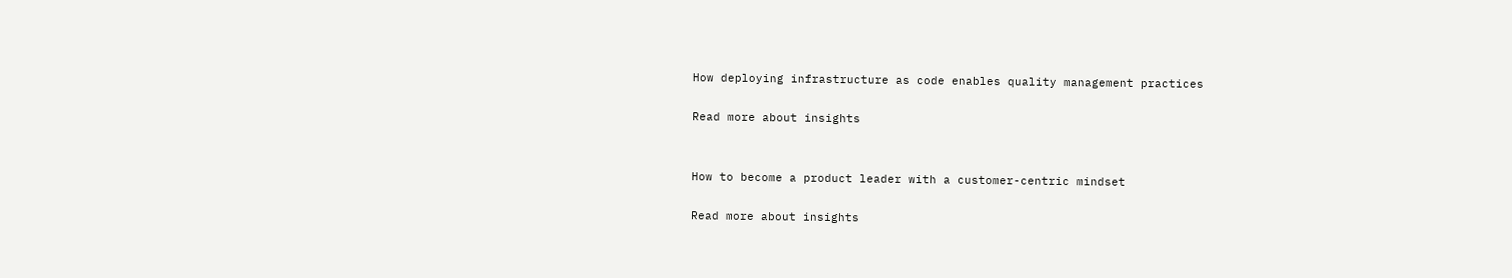How deploying infrastructure as code enables quality management practices

Read more about insights


How to become a product leader with a customer-centric mindset

Read more about insights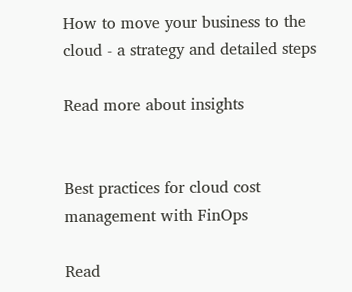How to move your business to the cloud - a strategy and detailed steps

Read more about insights


Best practices for cloud cost management with FinOps

Read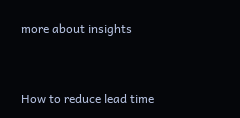more about insights


How to reduce lead time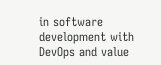in software development with DevOps and value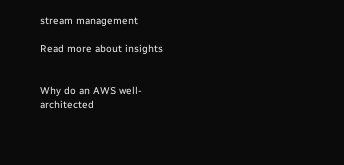stream management

Read more about insights


Why do an AWS well-architected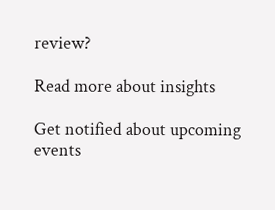review?

Read more about insights

Get notified about upcoming events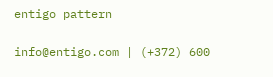entigo pattern

info@entigo.com | (+372) 600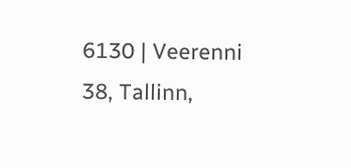6130 | Veerenni 38, Tallinn,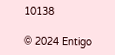10138

© 2024 Entigo